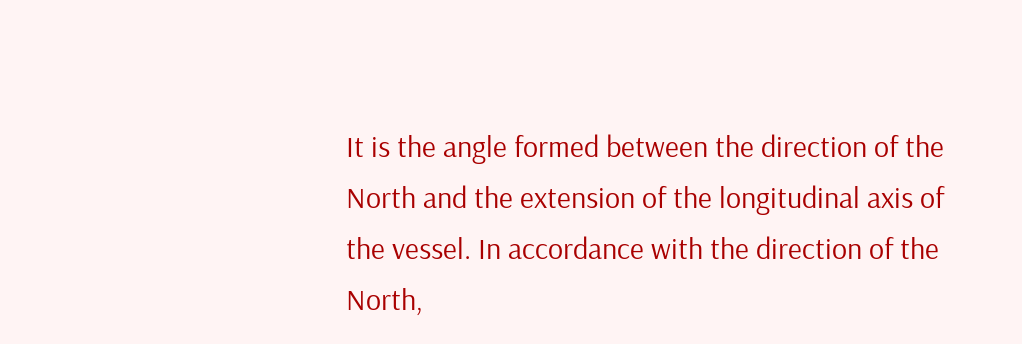It is the angle formed between the direction of the North and the extension of the longitudinal axis of the vessel. In accordance with the direction of the North,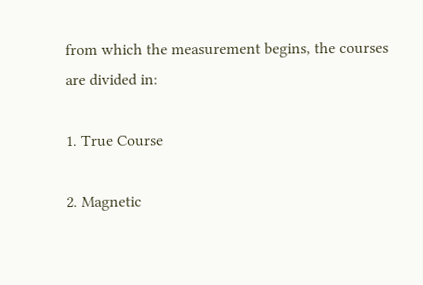from which the measurement begins, the courses are divided in:

1. True Course

2. Magnetic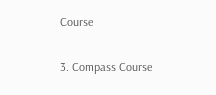Course

3. Compass Course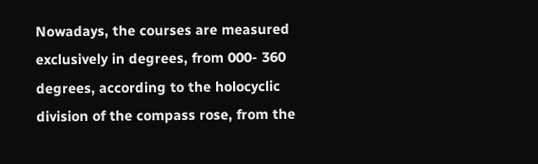Nowadays, the courses are measured exclusively in degrees, from 000- 360 degrees, according to the holocyclic division of the compass rose, from the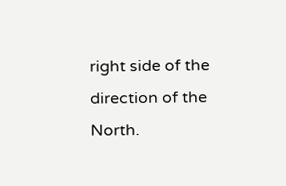right side of the direction of the North.